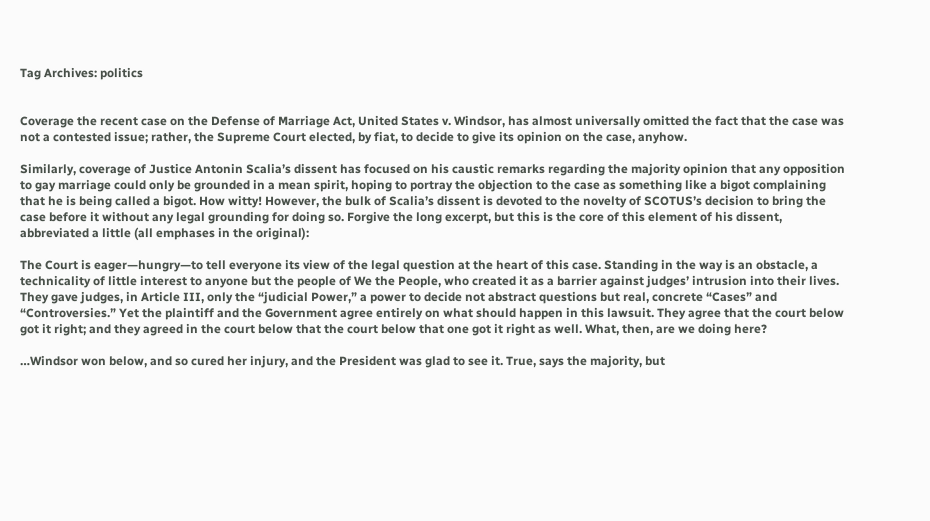Tag Archives: politics


Coverage the recent case on the Defense of Marriage Act, United States v. Windsor, has almost universally omitted the fact that the case was not a contested issue; rather, the Supreme Court elected, by fiat, to decide to give its opinion on the case, anyhow.

Similarly, coverage of Justice Antonin Scalia’s dissent has focused on his caustic remarks regarding the majority opinion that any opposition to gay marriage could only be grounded in a mean spirit, hoping to portray the objection to the case as something like a bigot complaining that he is being called a bigot. How witty! However, the bulk of Scalia’s dissent is devoted to the novelty of SCOTUS’s decision to bring the case before it without any legal grounding for doing so. Forgive the long excerpt, but this is the core of this element of his dissent, abbreviated a little (all emphases in the original):

The Court is eager—hungry—to tell everyone its view of the legal question at the heart of this case. Standing in the way is an obstacle, a technicality of little interest to anyone but the people of We the People, who created it as a barrier against judges’ intrusion into their lives. They gave judges, in Article III, only the “judicial Power,” a power to decide not abstract questions but real, concrete “Cases” and “Controversies.” Yet the plaintiff and the Government agree entirely on what should happen in this lawsuit. They agree that the court below got it right; and they agreed in the court below that the court below that one got it right as well. What, then, are we doing here?

…Windsor won below, and so cured her injury, and the President was glad to see it. True, says the majority, but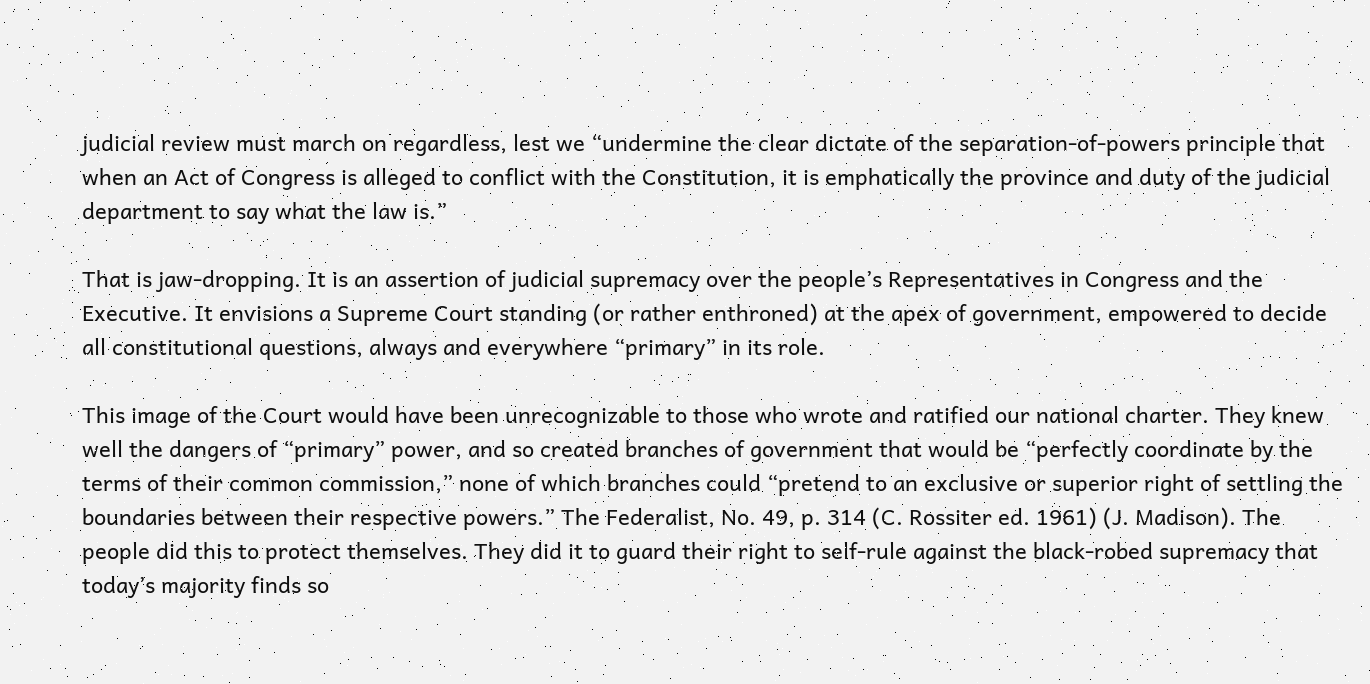judicial review must march on regardless, lest we “undermine the clear dictate of the separation-of-powers principle that when an Act of Congress is alleged to conflict with the Constitution, it is emphatically the province and duty of the judicial department to say what the law is.”

That is jaw-dropping. It is an assertion of judicial supremacy over the people’s Representatives in Congress and the Executive. It envisions a Supreme Court standing (or rather enthroned) at the apex of government, empowered to decide all constitutional questions, always and everywhere “primary” in its role.

This image of the Court would have been unrecognizable to those who wrote and ratified our national charter. They knew well the dangers of “primary” power, and so created branches of government that would be “perfectly coordinate by the terms of their common commission,” none of which branches could “pretend to an exclusive or superior right of settling the boundaries between their respective powers.” The Federalist, No. 49, p. 314 (C. Rossiter ed. 1961) (J. Madison). The people did this to protect themselves. They did it to guard their right to self-rule against the black-robed supremacy that today’s majority finds so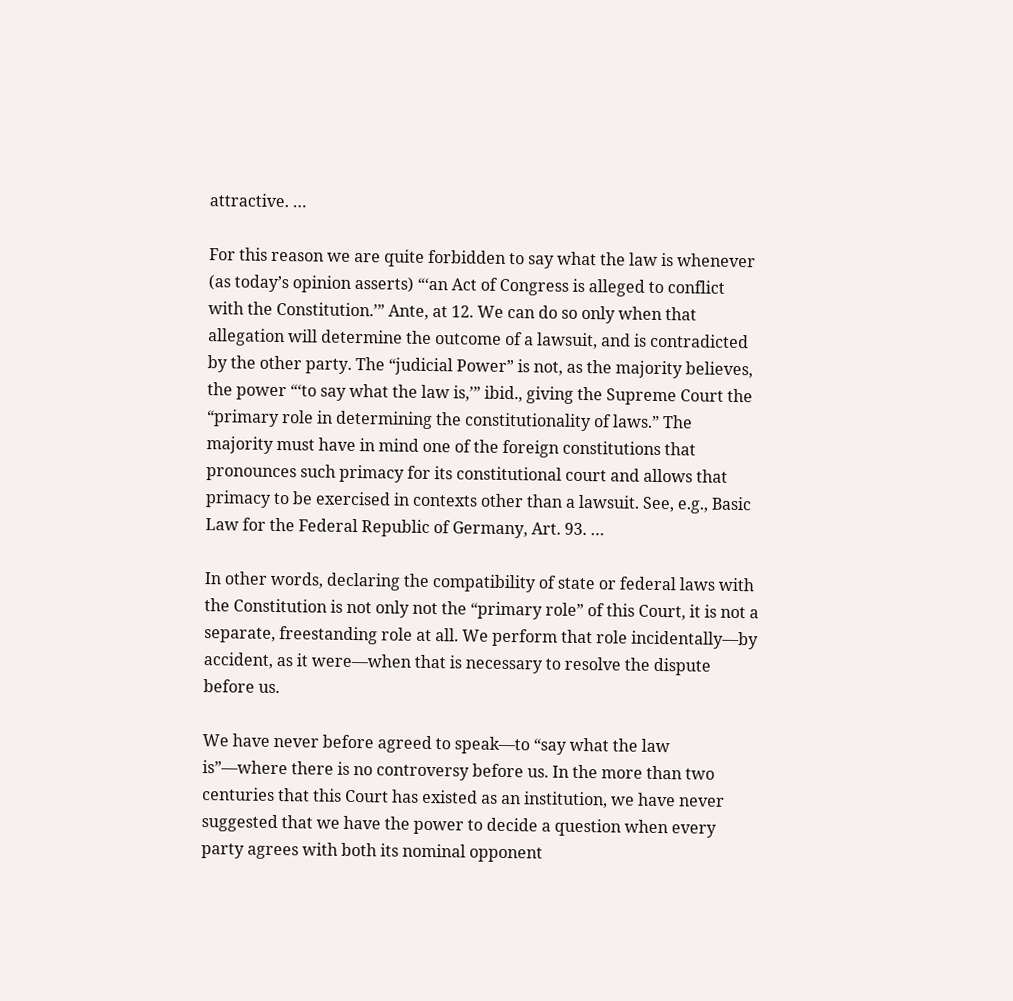attractive. …

For this reason we are quite forbidden to say what the law is whenever (as today’s opinion asserts) “‘an Act of Congress is alleged to conflict with the Constitution.’” Ante, at 12. We can do so only when that allegation will determine the outcome of a lawsuit, and is contradicted by the other party. The “judicial Power” is not, as the majority believes, the power “‘to say what the law is,’” ibid., giving the Supreme Court the “primary role in determining the constitutionality of laws.” The majority must have in mind one of the foreign constitutions that pronounces such primacy for its constitutional court and allows that primacy to be exercised in contexts other than a lawsuit. See, e.g., Basic Law for the Federal Republic of Germany, Art. 93. …

In other words, declaring the compatibility of state or federal laws with the Constitution is not only not the “primary role” of this Court, it is not a separate, freestanding role at all. We perform that role incidentally—by accident, as it were—when that is necessary to resolve the dispute before us.

We have never before agreed to speak—to “say what the law is”—where there is no controversy before us. In the more than two centuries that this Court has existed as an institution, we have never suggested that we have the power to decide a question when every party agrees with both its nominal opponent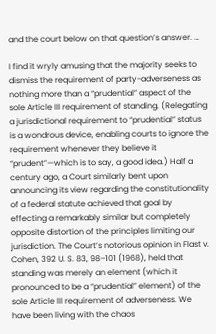and the court below on that question’s answer. …

I find it wryly amusing that the majority seeks to dismiss the requirement of party-adverseness as nothing more than a “prudential” aspect of the sole Article III requirement of standing. (Relegating a jurisdictional requirement to “prudential” status is a wondrous device, enabling courts to ignore the requirement whenever they believe it “prudent”—which is to say, a good idea.) Half a century ago, a Court similarly bent upon announcing its view regarding the constitutionality of a federal statute achieved that goal by effecting a remarkably similar but completely opposite distortion of the principles limiting our jurisdiction. The Court’s notorious opinion in Flast v. Cohen, 392 U. S. 83, 98–101 (1968), held that standing was merely an element (which it pronounced to be a “prudential” element) of the sole Article III requirement of adverseness. We have been living with the chaos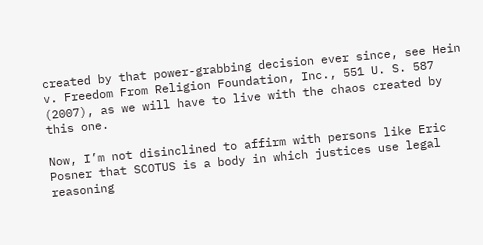created by that power-grabbing decision ever since, see Hein v. Freedom From Religion Foundation, Inc., 551 U. S. 587 (2007), as we will have to live with the chaos created by this one.

Now, I’m not disinclined to affirm with persons like Eric Posner that SCOTUS is a body in which justices use legal reasoning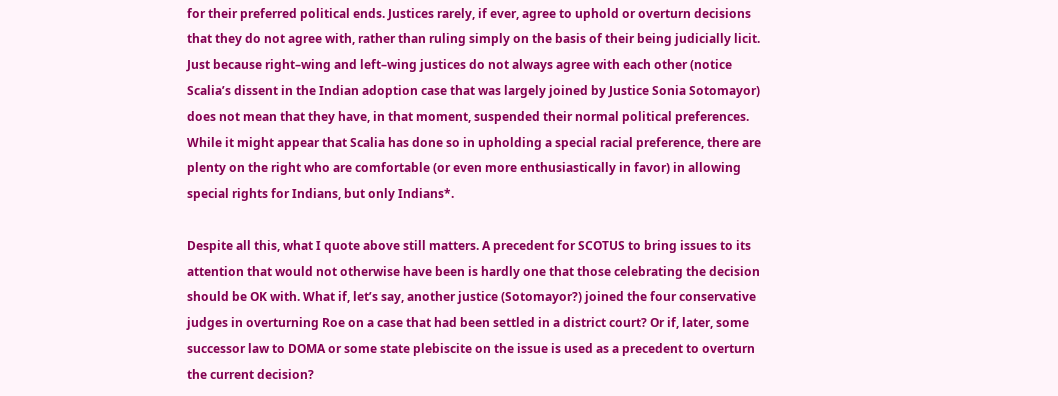for their preferred political ends. Justices rarely, if ever, agree to uphold or overturn decisions that they do not agree with, rather than ruling simply on the basis of their being judicially licit. Just because right–wing and left–wing justices do not always agree with each other (notice Scalia’s dissent in the Indian adoption case that was largely joined by Justice Sonia Sotomayor) does not mean that they have, in that moment, suspended their normal political preferences. While it might appear that Scalia has done so in upholding a special racial preference, there are plenty on the right who are comfortable (or even more enthusiastically in favor) in allowing special rights for Indians, but only Indians*.

Despite all this, what I quote above still matters. A precedent for SCOTUS to bring issues to its attention that would not otherwise have been is hardly one that those celebrating the decision should be OK with. What if, let’s say, another justice (Sotomayor?) joined the four conservative judges in overturning Roe on a case that had been settled in a district court? Or if, later, some successor law to DOMA or some state plebiscite on the issue is used as a precedent to overturn the current decision?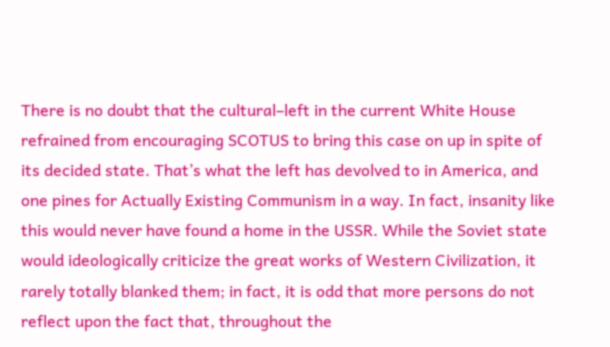There is no doubt that the cultural–left in the current White House refrained from encouraging SCOTUS to bring this case on up in spite of its decided state. That’s what the left has devolved to in America, and one pines for Actually Existing Communism in a way. In fact, insanity like this would never have found a home in the USSR. While the Soviet state would ideologically criticize the great works of Western Civilization, it rarely totally blanked them; in fact, it is odd that more persons do not reflect upon the fact that, throughout the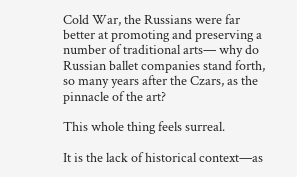Cold War, the Russians were far better at promoting and preserving a number of traditional arts— why do Russian ballet companies stand forth, so many years after the Czars, as the pinnacle of the art?

This whole thing feels surreal.

It is the lack of historical context—as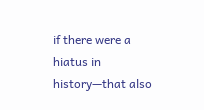if there were a hiatus in history—that also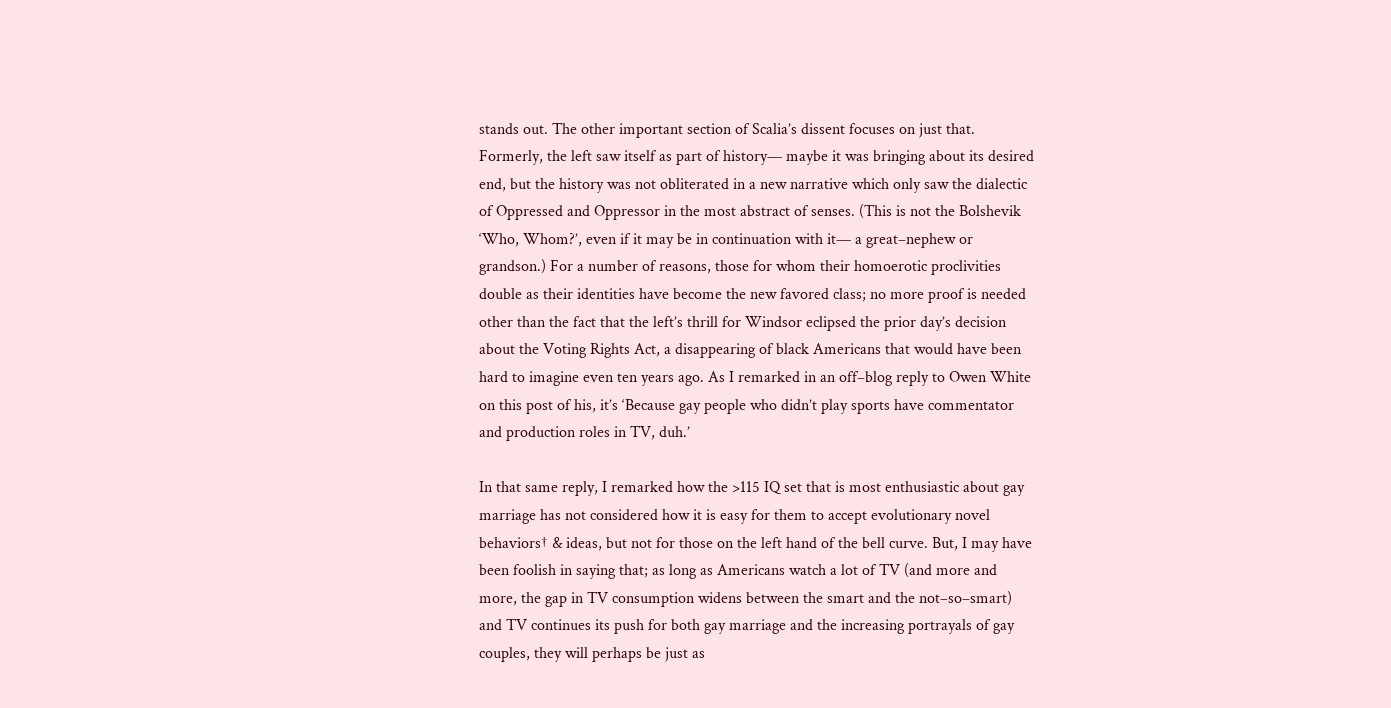stands out. The other important section of Scalia’s dissent focuses on just that. Formerly, the left saw itself as part of history— maybe it was bringing about its desired end, but the history was not obliterated in a new narrative which only saw the dialectic of Oppressed and Oppressor in the most abstract of senses. (This is not the Bolshevik ‘Who, Whom?’, even if it may be in continuation with it— a great–nephew or grandson.) For a number of reasons, those for whom their homoerotic proclivities double as their identities have become the new favored class; no more proof is needed other than the fact that the left’s thrill for Windsor eclipsed the prior day’s decision about the Voting Rights Act, a disappearing of black Americans that would have been hard to imagine even ten years ago. As I remarked in an off–blog reply to Owen White on this post of his, it’s ‘Because gay people who didn’t play sports have commentator and production roles in TV, duh.’

In that same reply, I remarked how the >115 IQ set that is most enthusiastic about gay marriage has not considered how it is easy for them to accept evolutionary novel behaviors† & ideas, but not for those on the left hand of the bell curve. But, I may have been foolish in saying that; as long as Americans watch a lot of TV (and more and more, the gap in TV consumption widens between the smart and the not–so–smart) and TV continues its push for both gay marriage and the increasing portrayals of gay couples, they will perhaps be just as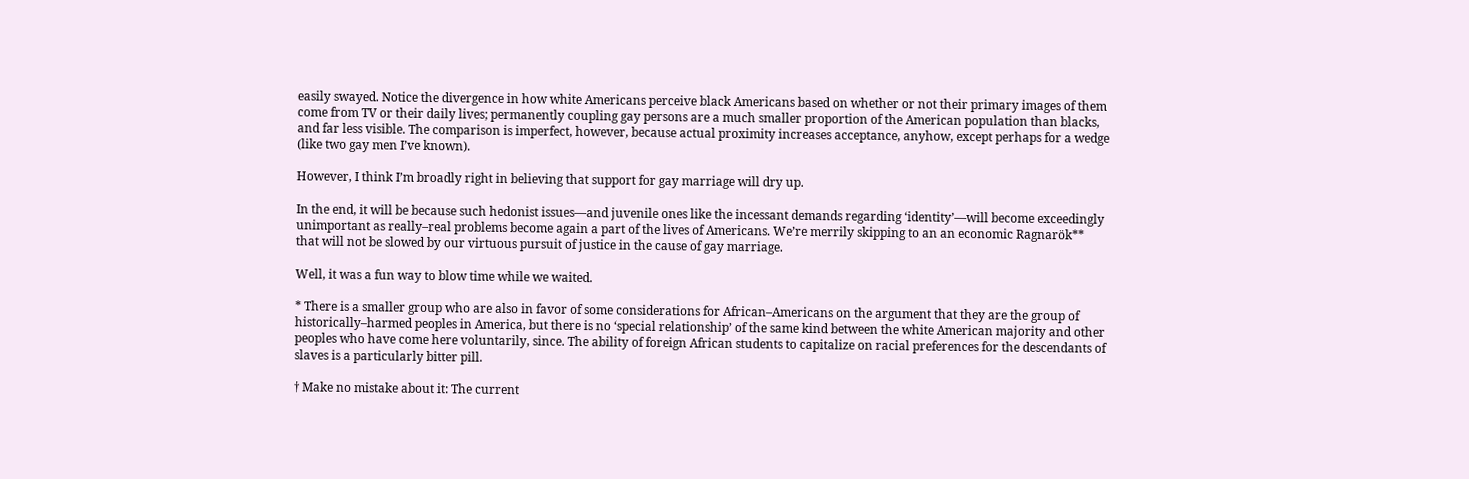easily swayed. Notice the divergence in how white Americans perceive black Americans based on whether or not their primary images of them come from TV or their daily lives; permanently coupling gay persons are a much smaller proportion of the American population than blacks, and far less visible. The comparison is imperfect, however, because actual proximity increases acceptance, anyhow, except perhaps for a wedge (like two gay men I’ve known).

However, I think I’m broadly right in believing that support for gay marriage will dry up.

In the end, it will be because such hedonist issues—and juvenile ones like the incessant demands regarding ‘identity’—will become exceedingly unimportant as really–real problems become again a part of the lives of Americans. We’re merrily skipping to an an economic Ragnarök** that will not be slowed by our virtuous pursuit of justice in the cause of gay marriage.

Well, it was a fun way to blow time while we waited.

* There is a smaller group who are also in favor of some considerations for African–Americans on the argument that they are the group of historically–harmed peoples in America, but there is no ‘special relationship’ of the same kind between the white American majority and other peoples who have come here voluntarily, since. The ability of foreign African students to capitalize on racial preferences for the descendants of slaves is a particularly bitter pill.

† Make no mistake about it: The current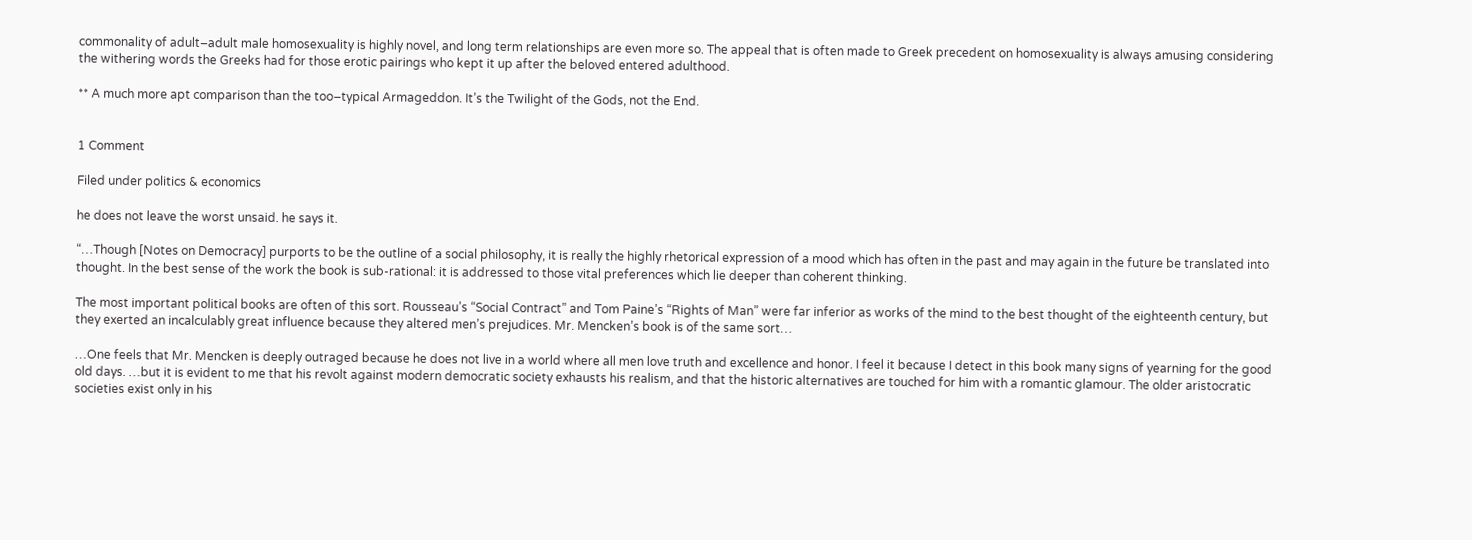commonality of adult–adult male homosexuality is highly novel, and long term relationships are even more so. The appeal that is often made to Greek precedent on homosexuality is always amusing considering the withering words the Greeks had for those erotic pairings who kept it up after the beloved entered adulthood.

** A much more apt comparison than the too–typical Armageddon. It’s the Twilight of the Gods, not the End.


1 Comment

Filed under politics & economics

he does not leave the worst unsaid. he says it.

“…Though [Notes on Democracy] purports to be the outline of a social philosophy, it is really the highly rhetorical expression of a mood which has often in the past and may again in the future be translated into thought. In the best sense of the work the book is sub-rational: it is addressed to those vital preferences which lie deeper than coherent thinking.

The most important political books are often of this sort. Rousseau’s “Social Contract” and Tom Paine’s “Rights of Man” were far inferior as works of the mind to the best thought of the eighteenth century, but they exerted an incalculably great influence because they altered men’s prejudices. Mr. Mencken’s book is of the same sort…

…One feels that Mr. Mencken is deeply outraged because he does not live in a world where all men love truth and excellence and honor. I feel it because I detect in this book many signs of yearning for the good old days. …but it is evident to me that his revolt against modern democratic society exhausts his realism, and that the historic alternatives are touched for him with a romantic glamour. The older aristocratic societies exist only in his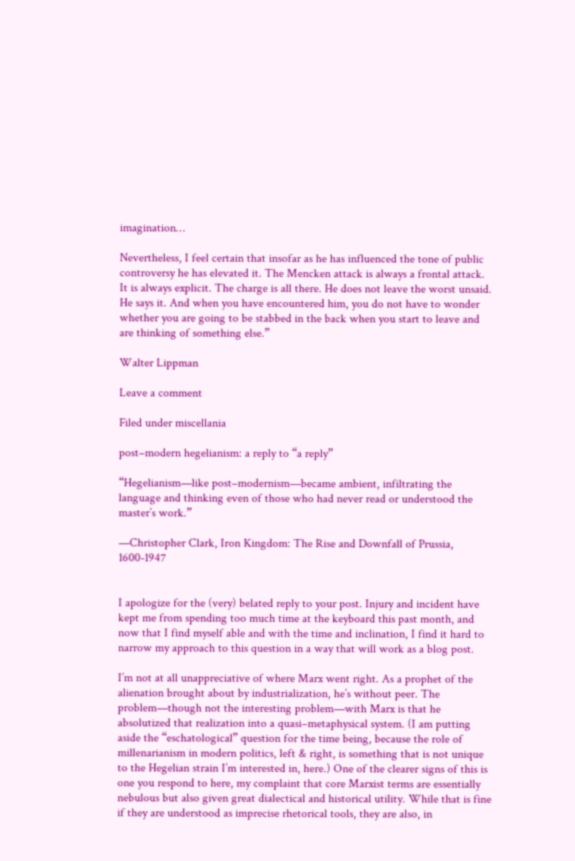imagination…

Nevertheless, I feel certain that insofar as he has influenced the tone of public controversy he has elevated it. The Mencken attack is always a frontal attack. It is always explicit. The charge is all there. He does not leave the worst unsaid. He says it. And when you have encountered him, you do not have to wonder whether you are going to be stabbed in the back when you start to leave and are thinking of something else.”

Walter Lippman

Leave a comment

Filed under miscellania

post–modern hegelianism: a reply to “a reply”

“Hegelianism—like post–modernism—became ambient, infiltrating the language and thinking even of those who had never read or understood the master’s work.”

—Christopher Clark, Iron Kingdom: The Rise and Downfall of Prussia, 1600-1947


I apologize for the (very) belated reply to your post. Injury and incident have kept me from spending too much time at the keyboard this past month, and now that I find myself able and with the time and inclination, I find it hard to narrow my approach to this question in a way that will work as a blog post.

I’m not at all unappreciative of where Marx went right. As a prophet of the alienation brought about by industrialization, he’s without peer. The problem—though not the interesting problem—with Marx is that he absolutized that realization into a quasi–metaphysical system. (I am putting aside the “eschatological” question for the time being, because the role of millenarianism in modern politics, left & right, is something that is not unique to the Hegelian strain I’m interested in, here.) One of the clearer signs of this is one you respond to here, my complaint that core Marxist terms are essentially nebulous but also given great dialectical and historical utility. While that is fine if they are understood as imprecise rhetorical tools, they are also, in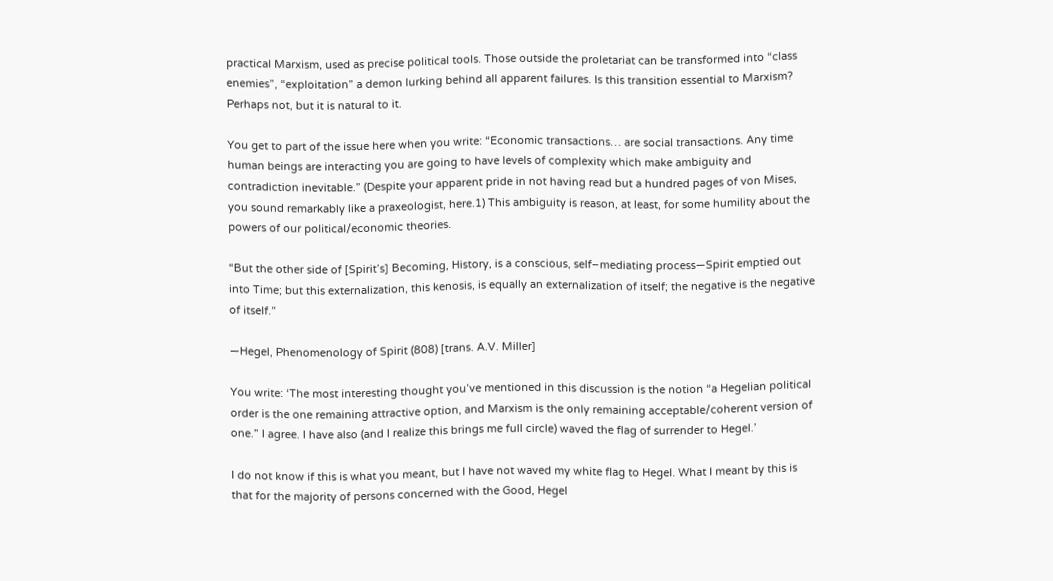practical Marxism, used as precise political tools. Those outside the proletariat can be transformed into “class enemies”, “exploitation” a demon lurking behind all apparent failures. Is this transition essential to Marxism? Perhaps not, but it is natural to it.

You get to part of the issue here when you write: “Economic transactions… are social transactions. Any time human beings are interacting you are going to have levels of complexity which make ambiguity and contradiction inevitable.” (Despite your apparent pride in not having read but a hundred pages of von Mises, you sound remarkably like a praxeologist, here.1) This ambiguity is reason, at least, for some humility about the powers of our political/economic theories.

“But the other side of [Spirit’s] Becoming, History, is a conscious, self–mediating process—Spirit emptied out into Time; but this externalization, this kenosis, is equally an externalization of itself; the negative is the negative of itself.”

—Hegel, Phenomenology of Spirit (808) [trans. A.V. Miller]

You write: ‘The most interesting thought you’ve mentioned in this discussion is the notion “a Hegelian political order is the one remaining attractive option, and Marxism is the only remaining acceptable/coherent version of one.” I agree. I have also (and I realize this brings me full circle) waved the flag of surrender to Hegel.’

I do not know if this is what you meant, but I have not waved my white flag to Hegel. What I meant by this is that for the majority of persons concerned with the Good, Hegel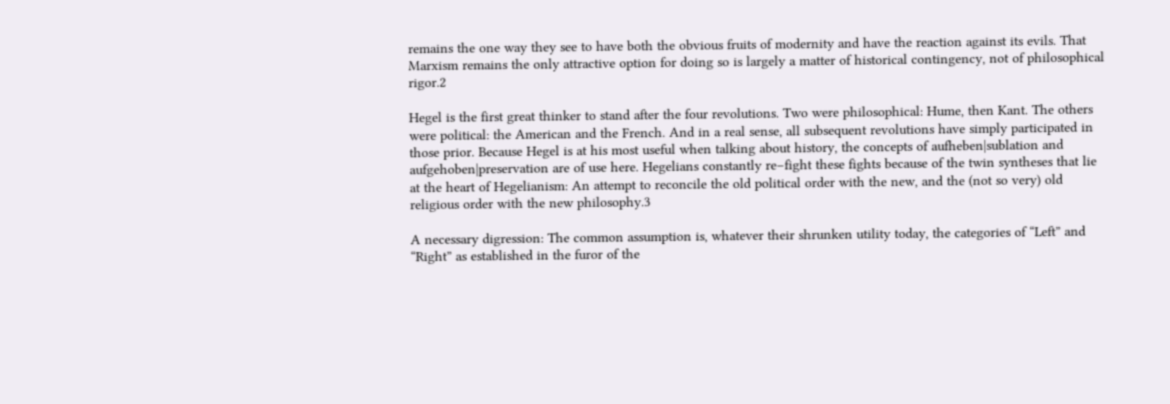remains the one way they see to have both the obvious fruits of modernity and have the reaction against its evils. That Marxism remains the only attractive option for doing so is largely a matter of historical contingency, not of philosophical rigor.2

Hegel is the first great thinker to stand after the four revolutions. Two were philosophical: Hume, then Kant. The others were political: the American and the French. And in a real sense, all subsequent revolutions have simply participated in those prior. Because Hegel is at his most useful when talking about history, the concepts of aufheben|sublation and aufgehoben|preservation are of use here. Hegelians constantly re–fight these fights because of the twin syntheses that lie at the heart of Hegelianism: An attempt to reconcile the old political order with the new, and the (not so very) old religious order with the new philosophy.3

A necessary digression: The common assumption is, whatever their shrunken utility today, the categories of “Left” and “Right” as established in the furor of the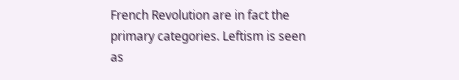French Revolution are in fact the primary categories. Leftism is seen as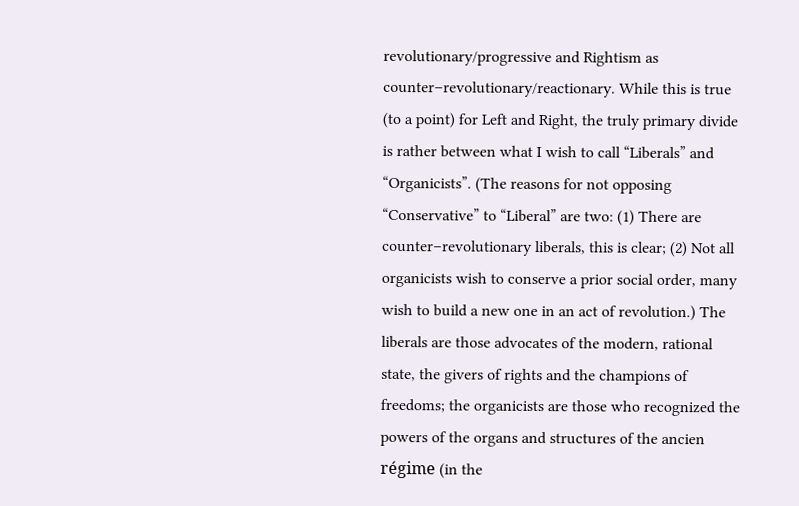revolutionary/progressive and Rightism as counter–revolutionary/reactionary. While this is true (to a point) for Left and Right, the truly primary divide is rather between what I wish to call “Liberals” and “Organicists”. (The reasons for not opposing “Conservative” to “Liberal” are two: (1) There are counter–revolutionary liberals, this is clear; (2) Not all organicists wish to conserve a prior social order, many wish to build a new one in an act of revolution.) The liberals are those advocates of the modern, rational state, the givers of rights and the champions of freedoms; the organicists are those who recognized the powers of the organs and structures of the ancien régime (in the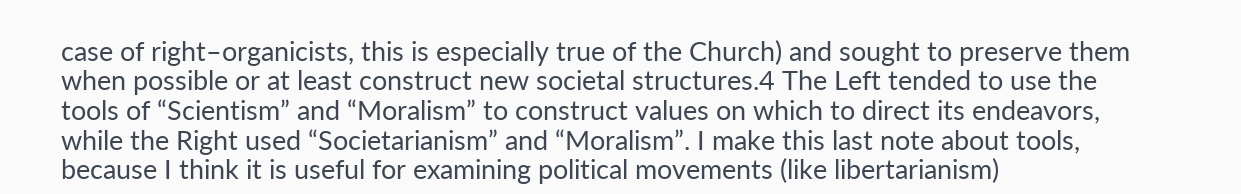case of right–organicists, this is especially true of the Church) and sought to preserve them when possible or at least construct new societal structures.4 The Left tended to use the tools of “Scientism” and “Moralism” to construct values on which to direct its endeavors, while the Right used “Societarianism” and “Moralism”. I make this last note about tools, because I think it is useful for examining political movements (like libertarianism)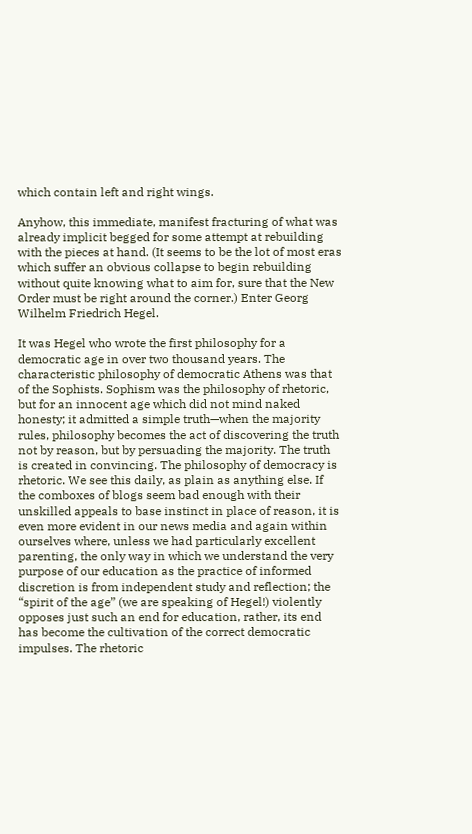which contain left and right wings.

Anyhow, this immediate, manifest fracturing of what was already implicit begged for some attempt at rebuilding with the pieces at hand. (It seems to be the lot of most eras which suffer an obvious collapse to begin rebuilding without quite knowing what to aim for, sure that the New Order must be right around the corner.) Enter Georg Wilhelm Friedrich Hegel.

It was Hegel who wrote the first philosophy for a democratic age in over two thousand years. The characteristic philosophy of democratic Athens was that of the Sophists. Sophism was the philosophy of rhetoric, but for an innocent age which did not mind naked honesty; it admitted a simple truth—when the majority rules, philosophy becomes the act of discovering the truth not by reason, but by persuading the majority. The truth is created in convincing. The philosophy of democracy is rhetoric. We see this daily, as plain as anything else. If the comboxes of blogs seem bad enough with their unskilled appeals to base instinct in place of reason, it is even more evident in our news media and again within ourselves where, unless we had particularly excellent parenting, the only way in which we understand the very purpose of our education as the practice of informed discretion is from independent study and reflection; the “spirit of the age” (we are speaking of Hegel!) violently opposes just such an end for education, rather, its end has become the cultivation of the correct democratic impulses. The rhetoric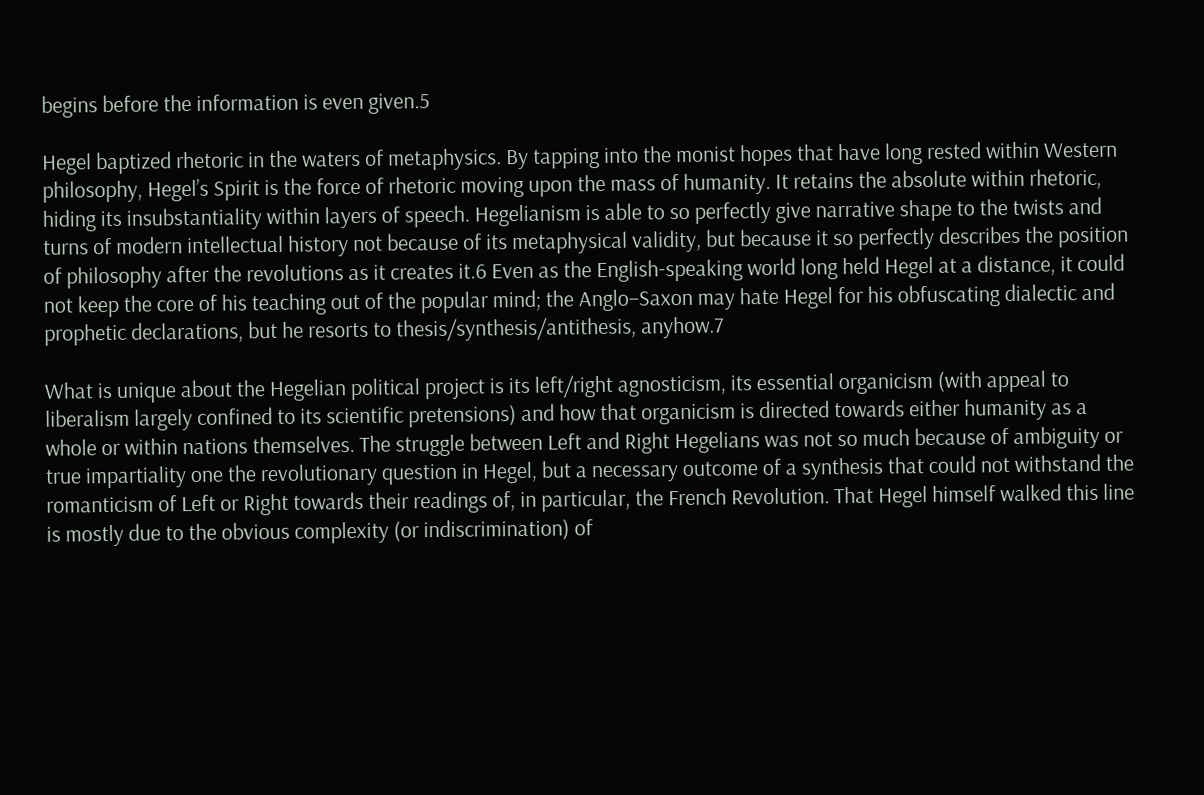begins before the information is even given.5

Hegel baptized rhetoric in the waters of metaphysics. By tapping into the monist hopes that have long rested within Western philosophy, Hegel’s Spirit is the force of rhetoric moving upon the mass of humanity. It retains the absolute within rhetoric, hiding its insubstantiality within layers of speech. Hegelianism is able to so perfectly give narrative shape to the twists and turns of modern intellectual history not because of its metaphysical validity, but because it so perfectly describes the position of philosophy after the revolutions as it creates it.6 Even as the English-speaking world long held Hegel at a distance, it could not keep the core of his teaching out of the popular mind; the Anglo–Saxon may hate Hegel for his obfuscating dialectic and prophetic declarations, but he resorts to thesis/synthesis/antithesis, anyhow.7

What is unique about the Hegelian political project is its left/right agnosticism, its essential organicism (with appeal to liberalism largely confined to its scientific pretensions) and how that organicism is directed towards either humanity as a whole or within nations themselves. The struggle between Left and Right Hegelians was not so much because of ambiguity or true impartiality one the revolutionary question in Hegel, but a necessary outcome of a synthesis that could not withstand the romanticism of Left or Right towards their readings of, in particular, the French Revolution. That Hegel himself walked this line is mostly due to the obvious complexity (or indiscrimination) of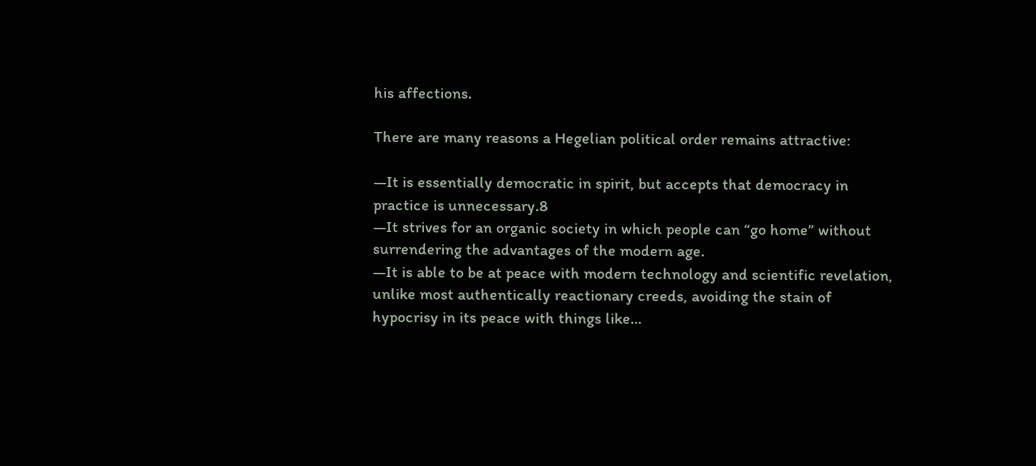his affections.

There are many reasons a Hegelian political order remains attractive:

—It is essentially democratic in spirit, but accepts that democracy in practice is unnecessary.8
—It strives for an organic society in which people can “go home” without surrendering the advantages of the modern age.
—It is able to be at peace with modern technology and scientific revelation, unlike most authentically reactionary creeds, avoiding the stain of hypocrisy in its peace with things like…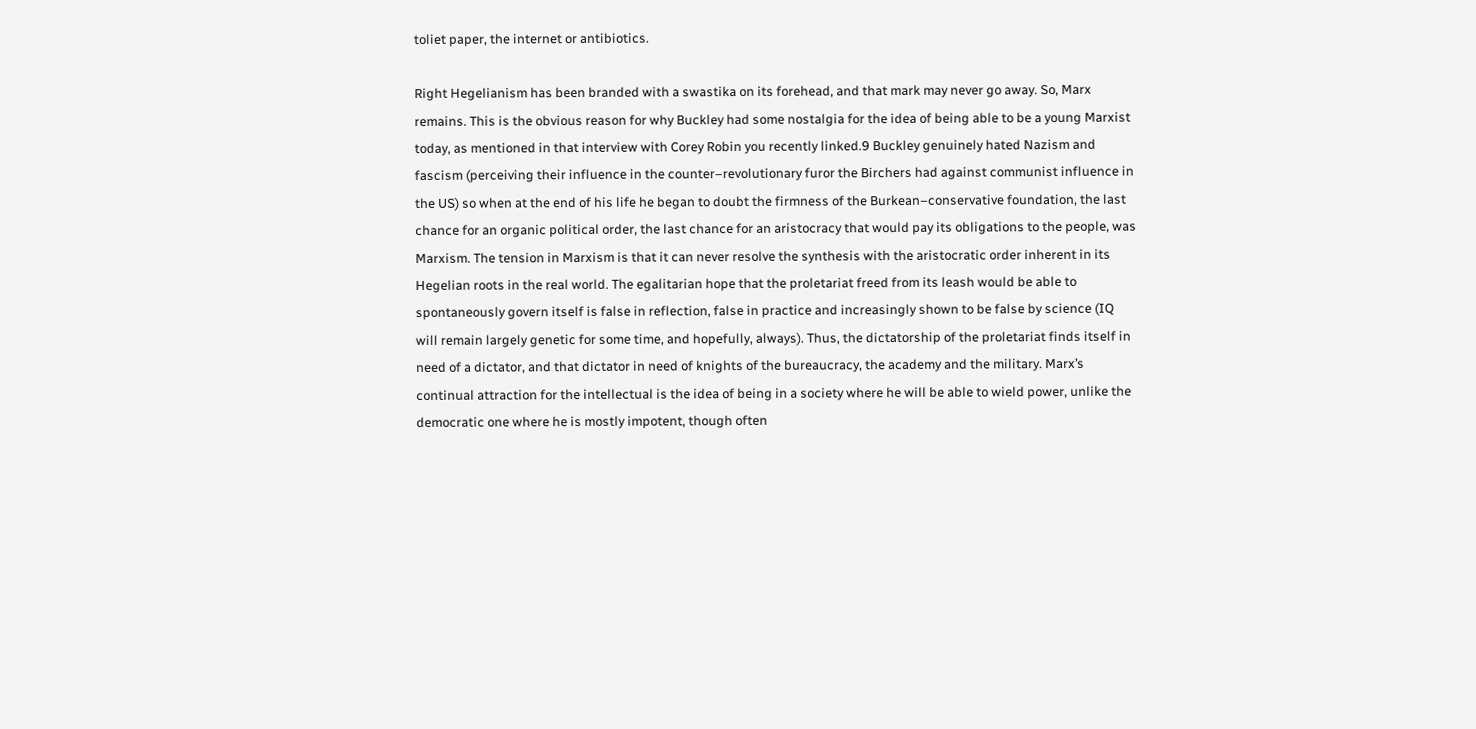toliet paper, the internet or antibiotics.

Right Hegelianism has been branded with a swastika on its forehead, and that mark may never go away. So, Marx remains. This is the obvious reason for why Buckley had some nostalgia for the idea of being able to be a young Marxist today, as mentioned in that interview with Corey Robin you recently linked.9 Buckley genuinely hated Nazism and fascism (perceiving their influence in the counter–revolutionary furor the Birchers had against communist influence in the US) so when at the end of his life he began to doubt the firmness of the Burkean–conservative foundation, the last chance for an organic political order, the last chance for an aristocracy that would pay its obligations to the people, was Marxism. The tension in Marxism is that it can never resolve the synthesis with the aristocratic order inherent in its Hegelian roots in the real world. The egalitarian hope that the proletariat freed from its leash would be able to spontaneously govern itself is false in reflection, false in practice and increasingly shown to be false by science (IQ will remain largely genetic for some time, and hopefully, always). Thus, the dictatorship of the proletariat finds itself in need of a dictator, and that dictator in need of knights of the bureaucracy, the academy and the military. Marx’s continual attraction for the intellectual is the idea of being in a society where he will be able to wield power, unlike the democratic one where he is mostly impotent, though often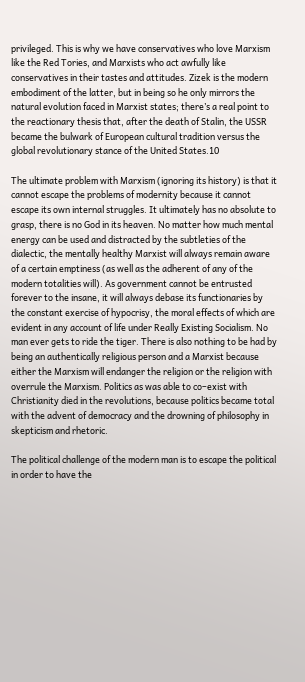privileged. This is why we have conservatives who love Marxism like the Red Tories, and Marxists who act awfully like conservatives in their tastes and attitudes. Zizek is the modern embodiment of the latter, but in being so he only mirrors the natural evolution faced in Marxist states; there’s a real point to the reactionary thesis that, after the death of Stalin, the USSR became the bulwark of European cultural tradition versus the global revolutionary stance of the United States.10

The ultimate problem with Marxism (ignoring its history) is that it cannot escape the problems of modernity because it cannot escape its own internal struggles. It ultimately has no absolute to grasp, there is no God in its heaven. No matter how much mental energy can be used and distracted by the subtleties of the dialectic, the mentally healthy Marxist will always remain aware of a certain emptiness (as well as the adherent of any of the modern totalities will). As government cannot be entrusted forever to the insane, it will always debase its functionaries by the constant exercise of hypocrisy, the moral effects of which are evident in any account of life under Really Existing Socialism. No man ever gets to ride the tiger. There is also nothing to be had by being an authentically religious person and a Marxist because either the Marxism will endanger the religion or the religion with overrule the Marxism. Politics as was able to co–exist with Christianity died in the revolutions, because politics became total with the advent of democracy and the drowning of philosophy in skepticism and rhetoric.

The political challenge of the modern man is to escape the political in order to have the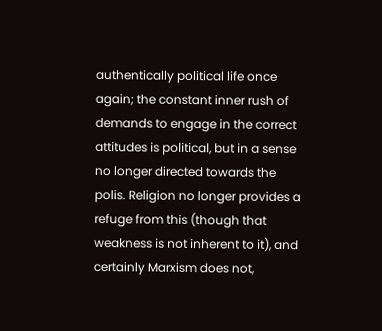authentically political life once again; the constant inner rush of demands to engage in the correct attitudes is political, but in a sense no longer directed towards the polis. Religion no longer provides a refuge from this (though that weakness is not inherent to it), and certainly Marxism does not,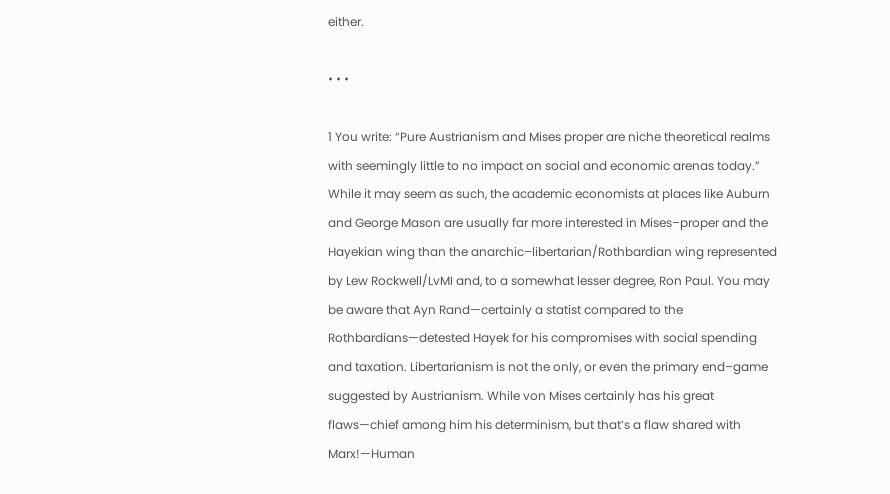either.

• • •

1 You write: “Pure Austrianism and Mises proper are niche theoretical realms with seemingly little to no impact on social and economic arenas today.” While it may seem as such, the academic economists at places like Auburn and George Mason are usually far more interested in Mises–proper and the Hayekian wing than the anarchic–libertarian/Rothbardian wing represented by Lew Rockwell/LvMI and, to a somewhat lesser degree, Ron Paul. You may be aware that Ayn Rand—certainly a statist compared to the Rothbardians—detested Hayek for his compromises with social spending and taxation. Libertarianism is not the only, or even the primary end–game suggested by Austrianism. While von Mises certainly has his great flaws—chief among him his determinism, but that’s a flaw shared with Marx!—Human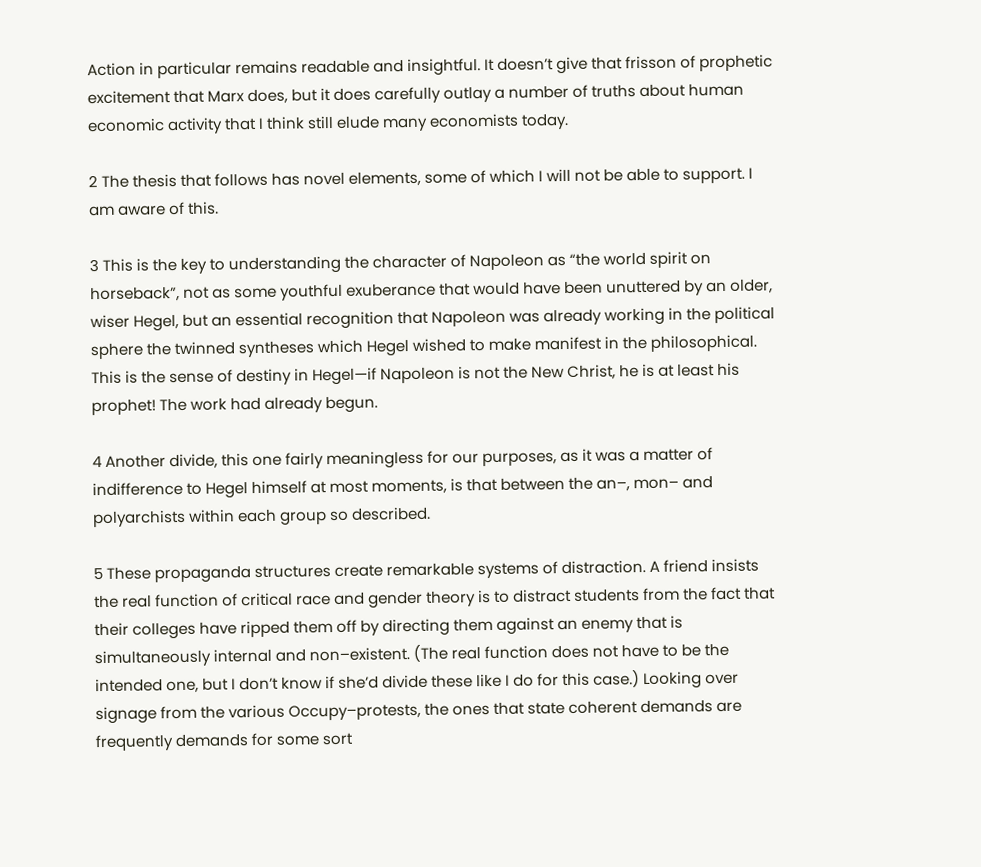Action in particular remains readable and insightful. It doesn’t give that frisson of prophetic excitement that Marx does, but it does carefully outlay a number of truths about human economic activity that I think still elude many economists today.

2 The thesis that follows has novel elements, some of which I will not be able to support. I am aware of this.

3 This is the key to understanding the character of Napoleon as “the world spirit on horseback”, not as some youthful exuberance that would have been unuttered by an older, wiser Hegel, but an essential recognition that Napoleon was already working in the political sphere the twinned syntheses which Hegel wished to make manifest in the philosophical. This is the sense of destiny in Hegel—if Napoleon is not the New Christ, he is at least his prophet! The work had already begun.

4 Another divide, this one fairly meaningless for our purposes, as it was a matter of indifference to Hegel himself at most moments, is that between the an–, mon– and polyarchists within each group so described.

5 These propaganda structures create remarkable systems of distraction. A friend insists the real function of critical race and gender theory is to distract students from the fact that their colleges have ripped them off by directing them against an enemy that is simultaneously internal and non–existent. (The real function does not have to be the intended one, but I don’t know if she’d divide these like I do for this case.) Looking over signage from the various Occupy–protests, the ones that state coherent demands are frequently demands for some sort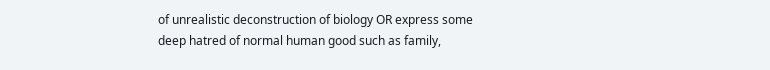of unrealistic deconstruction of biology OR express some deep hatred of normal human good such as family,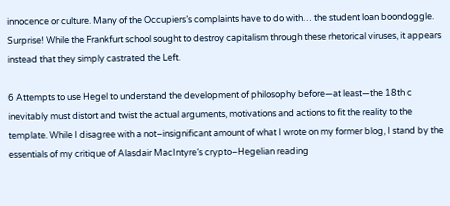innocence or culture. Many of the Occupiers’s complaints have to do with… the student loan boondoggle. Surprise! While the Frankfurt school sought to destroy capitalism through these rhetorical viruses, it appears instead that they simply castrated the Left.

6 Attempts to use Hegel to understand the development of philosophy before—at least—the 18th c inevitably must distort and twist the actual arguments, motivations and actions to fit the reality to the template. While I disagree with a not–insignificant amount of what I wrote on my former blog, I stand by the essentials of my critique of Alasdair MacIntyre’s crypto–Hegelian reading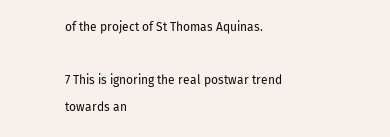of the project of St Thomas Aquinas.

7 This is ignoring the real postwar trend towards an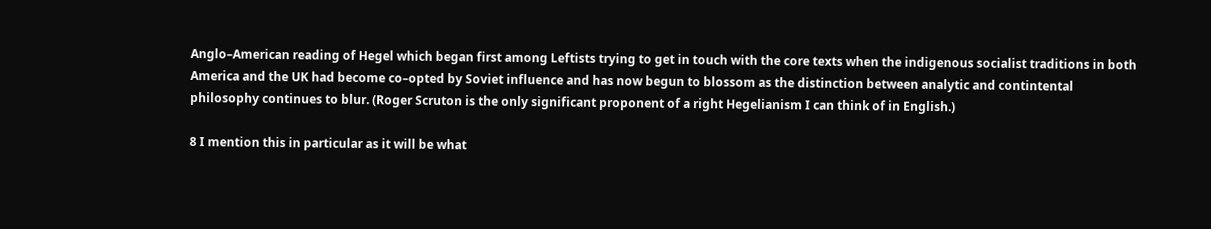Anglo–American reading of Hegel which began first among Leftists trying to get in touch with the core texts when the indigenous socialist traditions in both America and the UK had become co–opted by Soviet influence and has now begun to blossom as the distinction between analytic and contintental philosophy continues to blur. (Roger Scruton is the only significant proponent of a right Hegelianism I can think of in English.)

8 I mention this in particular as it will be what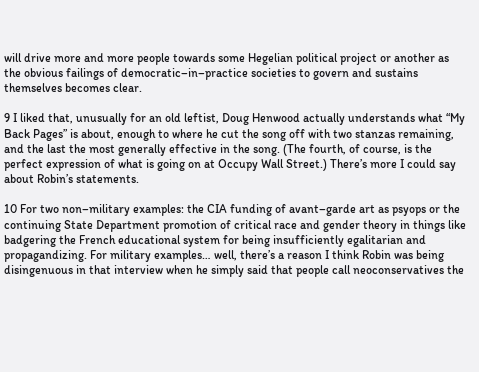will drive more and more people towards some Hegelian political project or another as the obvious failings of democratic–in–practice societies to govern and sustains themselves becomes clear.

9 I liked that, unusually for an old leftist, Doug Henwood actually understands what “My Back Pages” is about, enough to where he cut the song off with two stanzas remaining, and the last the most generally effective in the song. (The fourth, of course, is the perfect expression of what is going on at Occupy Wall Street.) There’s more I could say about Robin’s statements.

10 For two non–military examples: the CIA funding of avant–garde art as psyops or the continuing State Department promotion of critical race and gender theory in things like badgering the French educational system for being insufficiently egalitarian and propagandizing. For military examples… well, there’s a reason I think Robin was being disingenuous in that interview when he simply said that people call neoconservatives the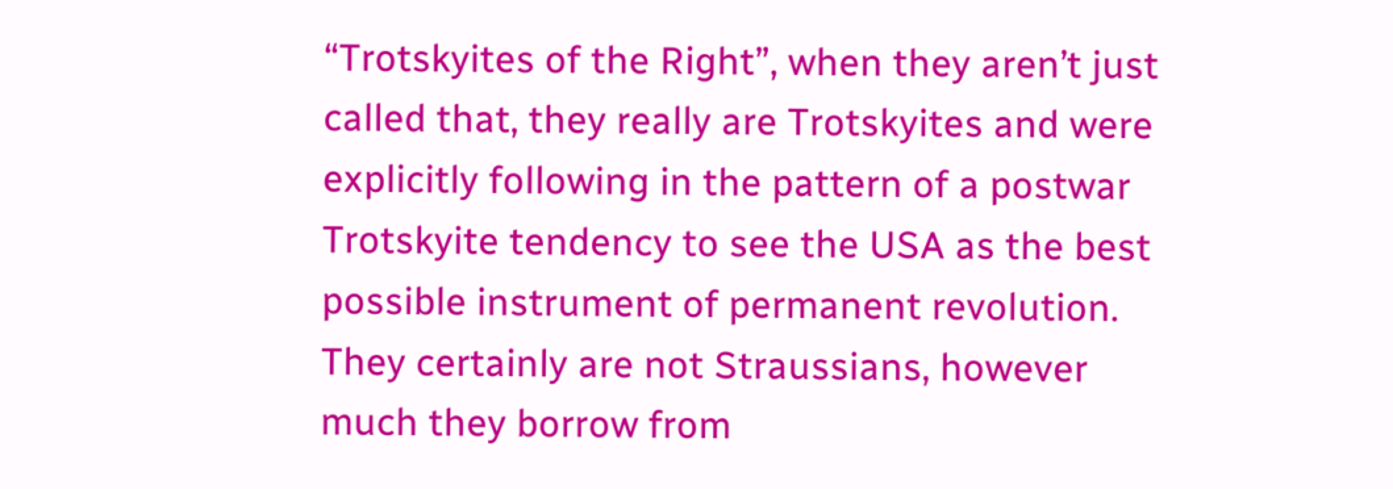“Trotskyites of the Right”, when they aren’t just called that, they really are Trotskyites and were explicitly following in the pattern of a postwar Trotskyite tendency to see the USA as the best possible instrument of permanent revolution. They certainly are not Straussians, however much they borrow from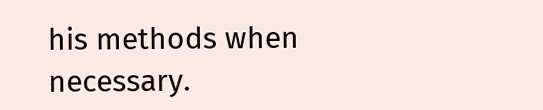his methods when necessary.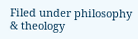Filed under philosophy & theology